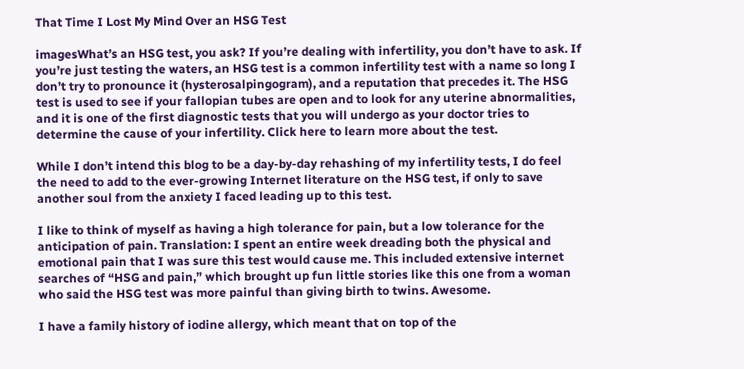That Time I Lost My Mind Over an HSG Test

imagesWhat’s an HSG test, you ask? If you’re dealing with infertility, you don’t have to ask. If you’re just testing the waters, an HSG test is a common infertility test with a name so long I don’t try to pronounce it (hysterosalpingogram), and a reputation that precedes it. The HSG test is used to see if your fallopian tubes are open and to look for any uterine abnormalities, and it is one of the first diagnostic tests that you will undergo as your doctor tries to determine the cause of your infertility. Click here to learn more about the test.

While I don’t intend this blog to be a day-by-day rehashing of my infertility tests, I do feel the need to add to the ever-growing Internet literature on the HSG test, if only to save another soul from the anxiety I faced leading up to this test.

I like to think of myself as having a high tolerance for pain, but a low tolerance for the anticipation of pain. Translation: I spent an entire week dreading both the physical and emotional pain that I was sure this test would cause me. This included extensive internet searches of “HSG and pain,” which brought up fun little stories like this one from a woman who said the HSG test was more painful than giving birth to twins. Awesome.

I have a family history of iodine allergy, which meant that on top of the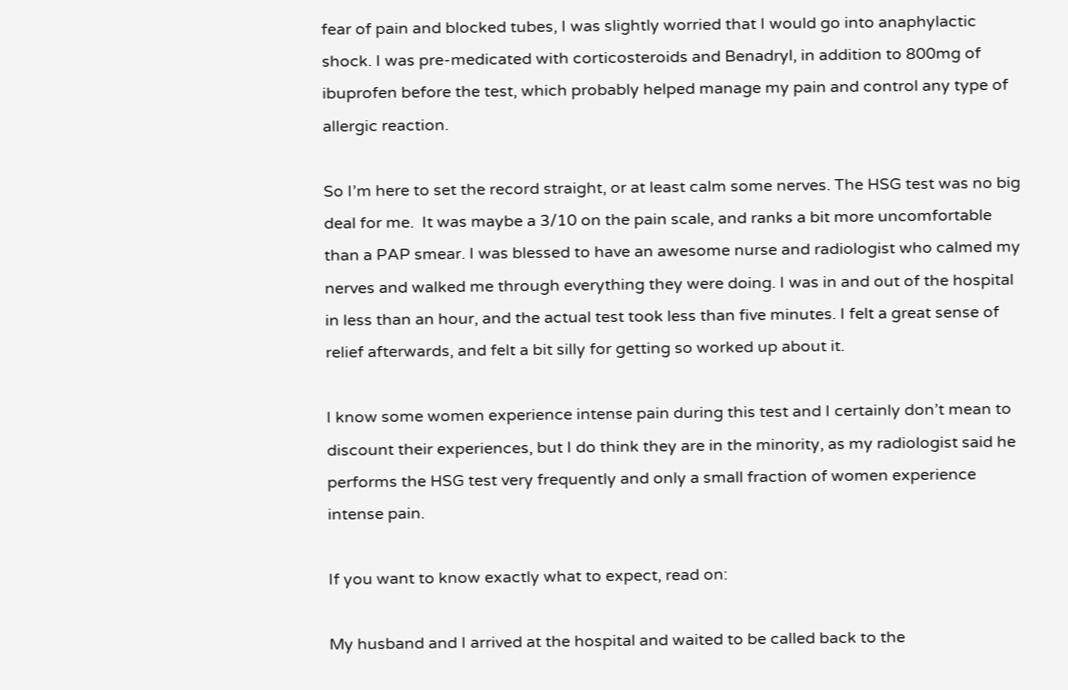fear of pain and blocked tubes, I was slightly worried that I would go into anaphylactic shock. I was pre-medicated with corticosteroids and Benadryl, in addition to 800mg of ibuprofen before the test, which probably helped manage my pain and control any type of allergic reaction.

So I’m here to set the record straight, or at least calm some nerves. The HSG test was no big deal for me.  It was maybe a 3/10 on the pain scale, and ranks a bit more uncomfortable than a PAP smear. I was blessed to have an awesome nurse and radiologist who calmed my nerves and walked me through everything they were doing. I was in and out of the hospital in less than an hour, and the actual test took less than five minutes. I felt a great sense of relief afterwards, and felt a bit silly for getting so worked up about it.

I know some women experience intense pain during this test and I certainly don’t mean to discount their experiences, but I do think they are in the minority, as my radiologist said he performs the HSG test very frequently and only a small fraction of women experience intense pain.

If you want to know exactly what to expect, read on:

My husband and I arrived at the hospital and waited to be called back to the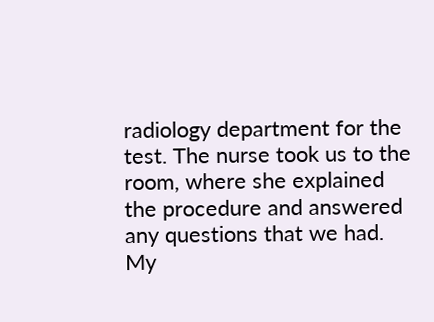radiology department for the test. The nurse took us to the room, where she explained the procedure and answered any questions that we had. My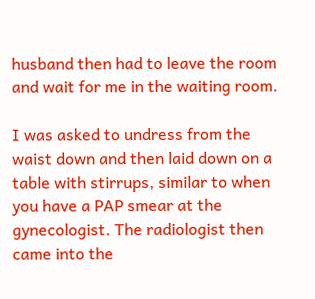husband then had to leave the room and wait for me in the waiting room.

I was asked to undress from the waist down and then laid down on a table with stirrups, similar to when you have a PAP smear at the gynecologist. The radiologist then came into the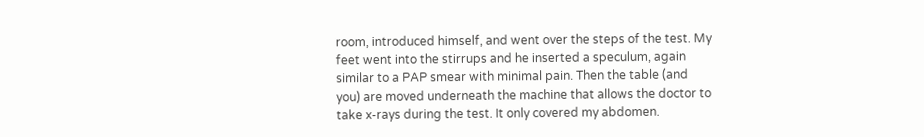room, introduced himself, and went over the steps of the test. My feet went into the stirrups and he inserted a speculum, again similar to a PAP smear with minimal pain. Then the table (and you) are moved underneath the machine that allows the doctor to take x-rays during the test. It only covered my abdomen.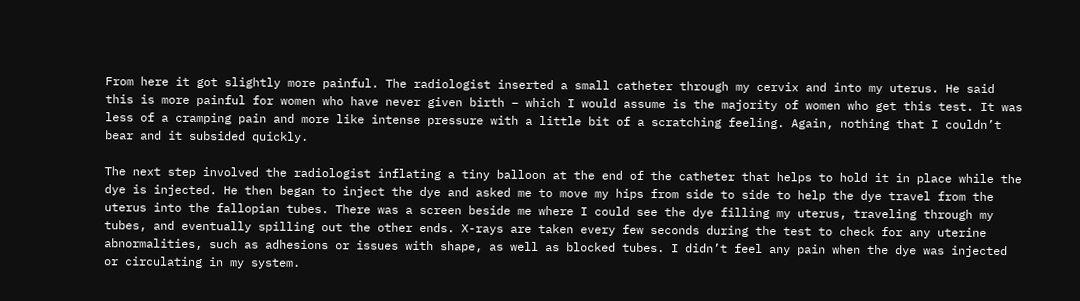From here it got slightly more painful. The radiologist inserted a small catheter through my cervix and into my uterus. He said this is more painful for women who have never given birth – which I would assume is the majority of women who get this test. It was less of a cramping pain and more like intense pressure with a little bit of a scratching feeling. Again, nothing that I couldn’t bear and it subsided quickly.

The next step involved the radiologist inflating a tiny balloon at the end of the catheter that helps to hold it in place while the dye is injected. He then began to inject the dye and asked me to move my hips from side to side to help the dye travel from the uterus into the fallopian tubes. There was a screen beside me where I could see the dye filling my uterus, traveling through my tubes, and eventually spilling out the other ends. X-rays are taken every few seconds during the test to check for any uterine abnormalities, such as adhesions or issues with shape, as well as blocked tubes. I didn’t feel any pain when the dye was injected or circulating in my system.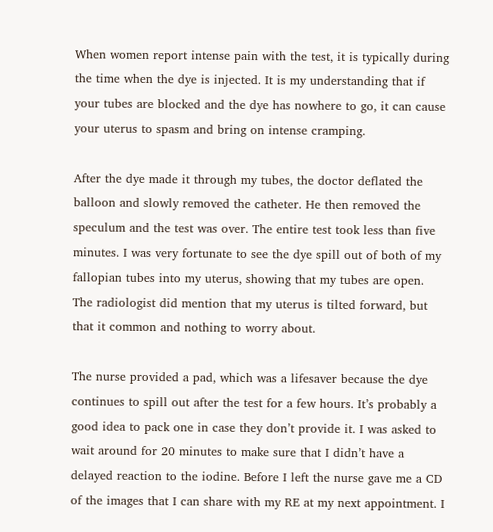When women report intense pain with the test, it is typically during the time when the dye is injected. It is my understanding that if your tubes are blocked and the dye has nowhere to go, it can cause your uterus to spasm and bring on intense cramping.

After the dye made it through my tubes, the doctor deflated the balloon and slowly removed the catheter. He then removed the speculum and the test was over. The entire test took less than five minutes. I was very fortunate to see the dye spill out of both of my fallopian tubes into my uterus, showing that my tubes are open. The radiologist did mention that my uterus is tilted forward, but that it common and nothing to worry about.

The nurse provided a pad, which was a lifesaver because the dye continues to spill out after the test for a few hours. It’s probably a good idea to pack one in case they don’t provide it. I was asked to wait around for 20 minutes to make sure that I didn’t have a delayed reaction to the iodine. Before I left the nurse gave me a CD of the images that I can share with my RE at my next appointment. I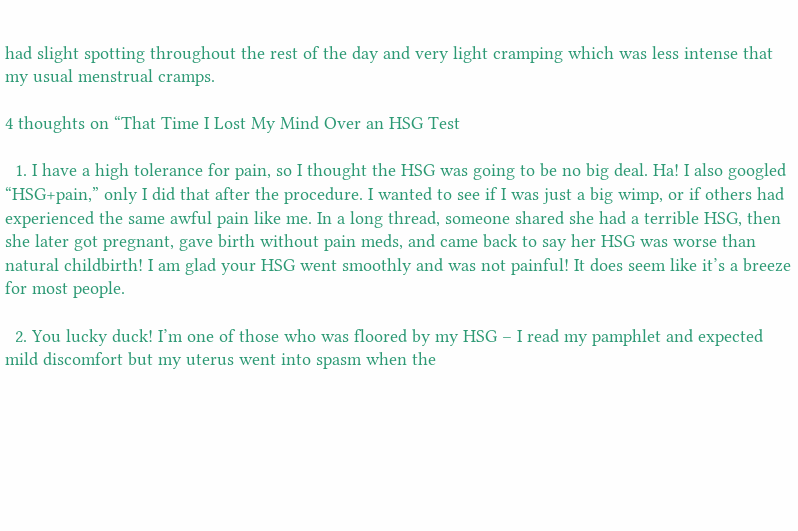had slight spotting throughout the rest of the day and very light cramping which was less intense that my usual menstrual cramps.

4 thoughts on “That Time I Lost My Mind Over an HSG Test

  1. I have a high tolerance for pain, so I thought the HSG was going to be no big deal. Ha! I also googled “HSG+pain,” only I did that after the procedure. I wanted to see if I was just a big wimp, or if others had experienced the same awful pain like me. In a long thread, someone shared she had a terrible HSG, then she later got pregnant, gave birth without pain meds, and came back to say her HSG was worse than natural childbirth! I am glad your HSG went smoothly and was not painful! It does seem like it’s a breeze for most people.

  2. You lucky duck! I’m one of those who was floored by my HSG – I read my pamphlet and expected mild discomfort but my uterus went into spasm when the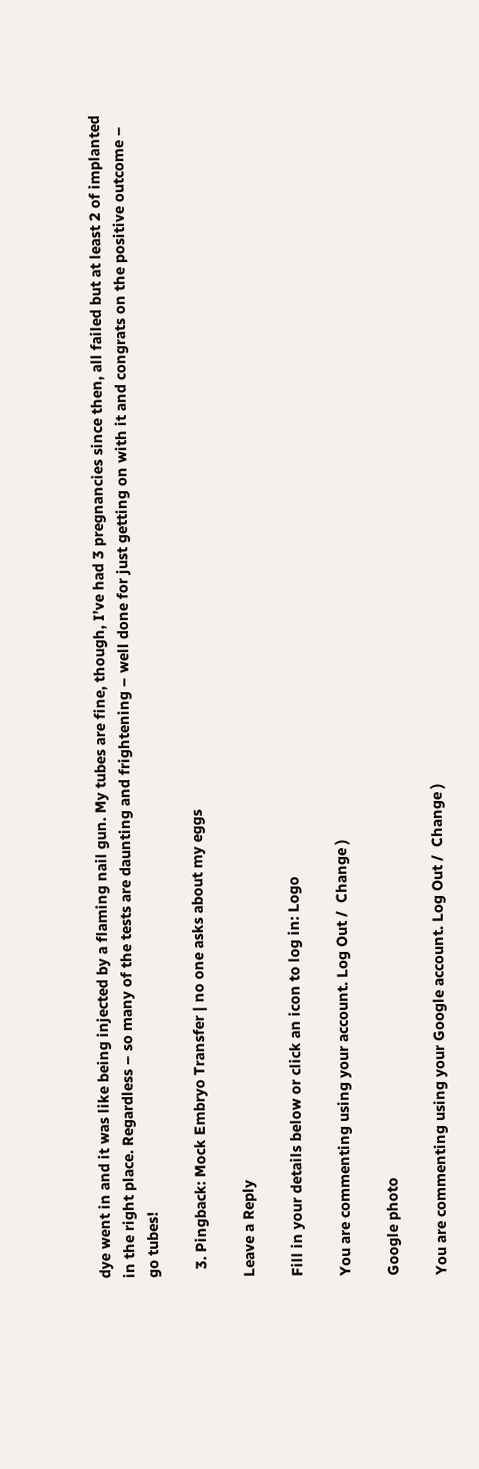dye went in and it was like being injected by a flaming nail gun. My tubes are fine, though, I’ve had 3 pregnancies since then, all failed but at least 2 of implanted in the right place. Regardless – so many of the tests are daunting and frightening – well done for just getting on with it and congrats on the positive outcome – go tubes!

  3. Pingback: Mock Embryo Transfer | no one asks about my eggs

Leave a Reply

Fill in your details below or click an icon to log in: Logo

You are commenting using your account. Log Out /  Change )

Google photo

You are commenting using your Google account. Log Out /  Change )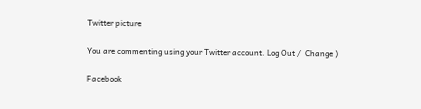Twitter picture

You are commenting using your Twitter account. Log Out /  Change )

Facebook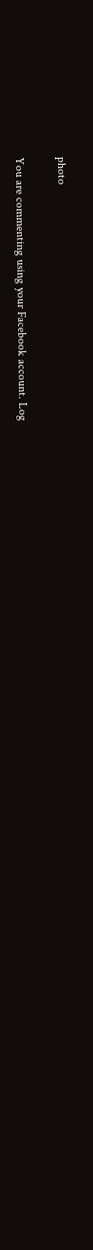photo

You are commenting using your Facebook account. Log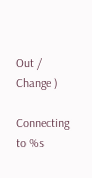Out /  Change )

Connecting to %s